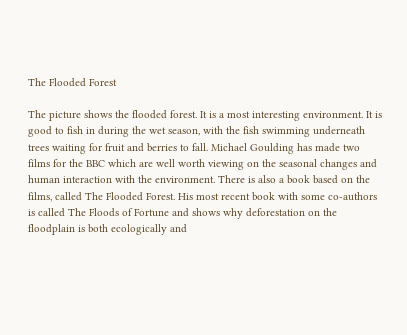The Flooded Forest

The picture shows the flooded forest. It is a most interesting environment. It is good to fish in during the wet season, with the fish swimming underneath trees waiting for fruit and berries to fall. Michael Goulding has made two films for the BBC which are well worth viewing on the seasonal changes and human interaction with the environment. There is also a book based on the films, called The Flooded Forest. His most recent book with some co-authors is called The Floods of Fortune and shows why deforestation on the floodplain is both ecologically and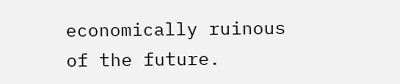economically ruinous of the future.